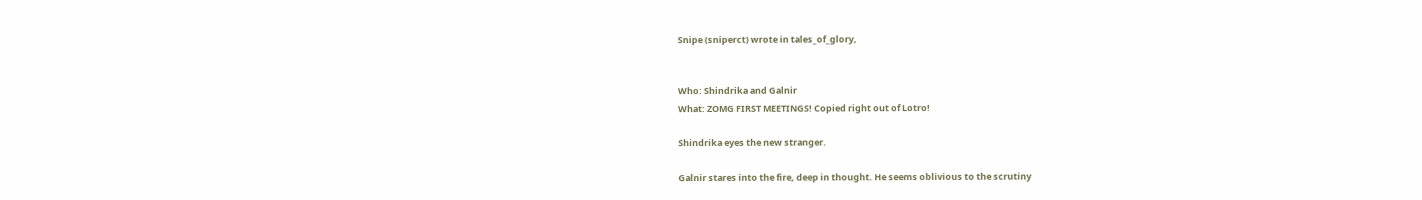Snipe (sniperct) wrote in tales_of_glory,


Who: Shindrika and Galnir
What: ZOMG FIRST MEETINGS! Copied right out of Lotro!

Shindrika eyes the new stranger.

Galnir stares into the fire, deep in thought. He seems oblivious to the scrutiny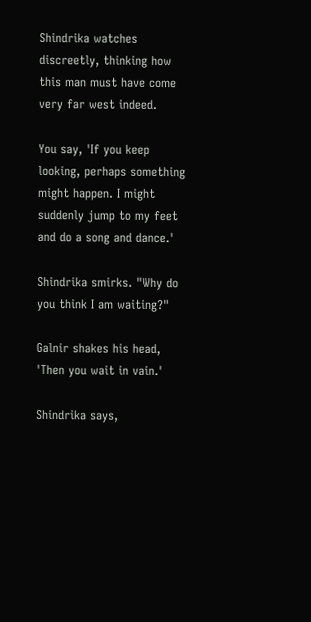Shindrika watches discreetly, thinking how this man must have come very far west indeed.

You say, 'If you keep looking, perhaps something might happen. I might suddenly jump to my feet and do a song and dance.'

Shindrika smirks. "Why do you think I am waiting?"

Galnir shakes his head, 'Then you wait in vain.'

Shindrika says,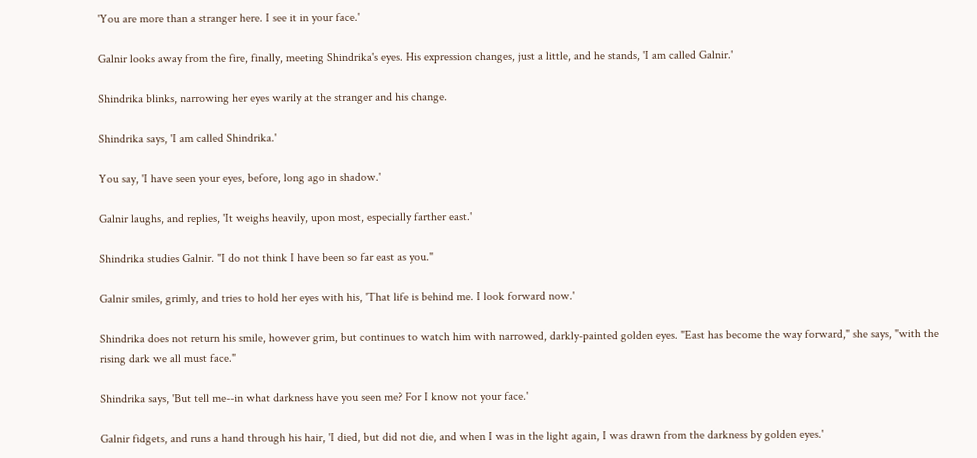'You are more than a stranger here. I see it in your face.'

Galnir looks away from the fire, finally, meeting Shindrika's eyes. His expression changes, just a little, and he stands, 'I am called Galnir.'

Shindrika blinks, narrowing her eyes warily at the stranger and his change.

Shindrika says, 'I am called Shindrika.'

You say, 'I have seen your eyes, before, long ago in shadow.'

Galnir laughs, and replies, 'It weighs heavily, upon most, especially farther east.'

Shindrika studies Galnir. "I do not think I have been so far east as you."

Galnir smiles, grimly, and tries to hold her eyes with his, 'That life is behind me. I look forward now.'

Shindrika does not return his smile, however grim, but continues to watch him with narrowed, darkly-painted golden eyes. "East has become the way forward," she says, "with the rising dark we all must face."

Shindrika says, 'But tell me--in what darkness have you seen me? For I know not your face.'

Galnir fidgets, and runs a hand through his hair, 'I died, but did not die, and when I was in the light again, I was drawn from the darkness by golden eyes.'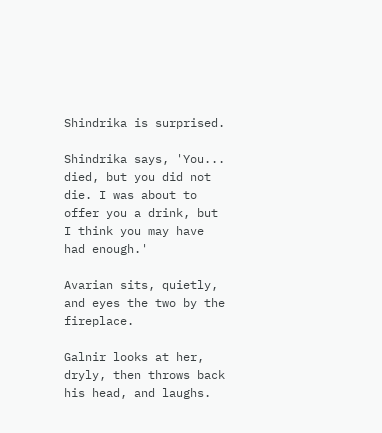Shindrika is surprised.

Shindrika says, 'You... died, but you did not die. I was about to offer you a drink, but I think you may have had enough.'

Avarian sits, quietly, and eyes the two by the fireplace.

Galnir looks at her, dryly, then throws back his head, and laughs.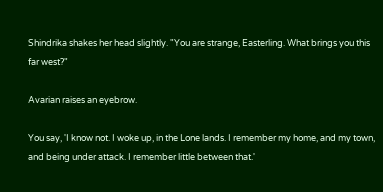Shindrika shakes her head slightly. "You are strange, Easterling. What brings you this far west?"

Avarian raises an eyebrow.

You say, 'I know not. I woke up, in the Lone lands. I remember my home, and my town, and being under attack. I remember little between that.'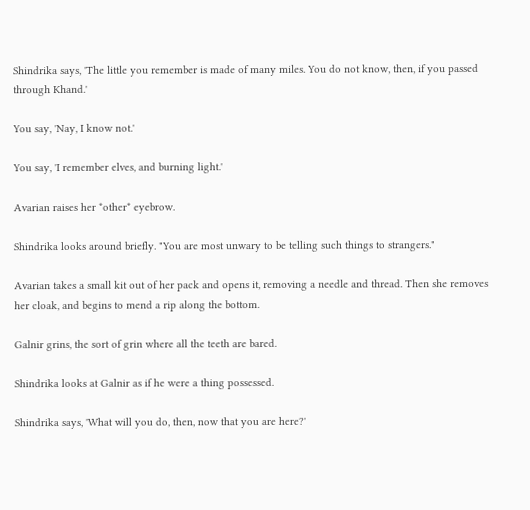Shindrika says, 'The little you remember is made of many miles. You do not know, then, if you passed through Khand.'

You say, 'Nay, I know not.'

You say, 'I remember elves, and burning light.'

Avarian raises her *other* eyebrow.

Shindrika looks around briefly. "You are most unwary to be telling such things to strangers."

Avarian takes a small kit out of her pack and opens it, removing a needle and thread. Then she removes her cloak, and begins to mend a rip along the bottom.

Galnir grins, the sort of grin where all the teeth are bared.

Shindrika looks at Galnir as if he were a thing possessed.

Shindrika says, 'What will you do, then, now that you are here?'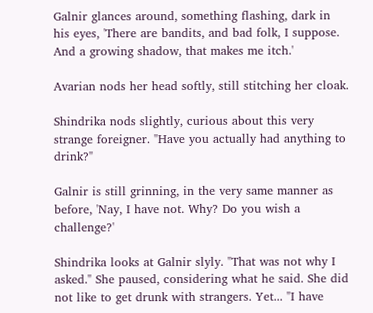Galnir glances around, something flashing, dark in his eyes, 'There are bandits, and bad folk, I suppose. And a growing shadow, that makes me itch.'

Avarian nods her head softly, still stitching her cloak.

Shindrika nods slightly, curious about this very strange foreigner. "Have you actually had anything to drink?"

Galnir is still grinning, in the very same manner as before, 'Nay, I have not. Why? Do you wish a challenge?'

Shindrika looks at Galnir slyly. "That was not why I asked." She paused, considering what he said. She did not like to get drunk with strangers. Yet... "I have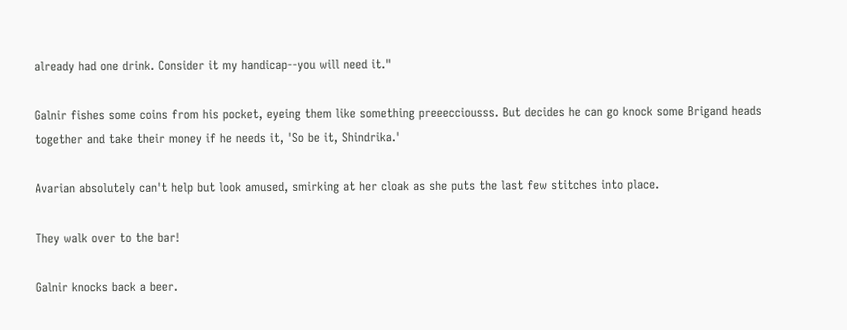already had one drink. Consider it my handicap--you will need it."

Galnir fishes some coins from his pocket, eyeing them like something preeecciousss. But decides he can go knock some Brigand heads together and take their money if he needs it, 'So be it, Shindrika.'

Avarian absolutely can't help but look amused, smirking at her cloak as she puts the last few stitches into place.

They walk over to the bar!

Galnir knocks back a beer.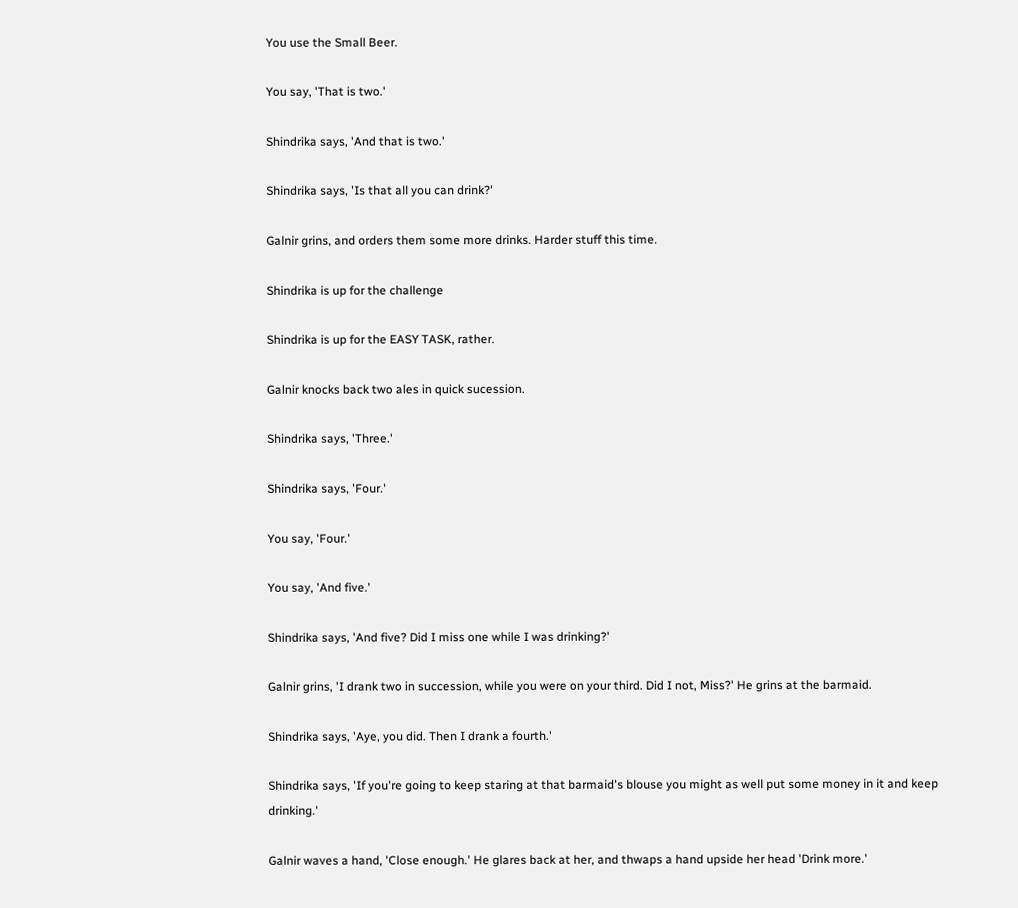You use the Small Beer.

You say, 'That is two.'

Shindrika says, 'And that is two.'

Shindrika says, 'Is that all you can drink?'

Galnir grins, and orders them some more drinks. Harder stuff this time.

Shindrika is up for the challenge

Shindrika is up for the EASY TASK, rather.

Galnir knocks back two ales in quick sucession.

Shindrika says, 'Three.'

Shindrika says, 'Four.'

You say, 'Four.'

You say, 'And five.'

Shindrika says, 'And five? Did I miss one while I was drinking?'

Galnir grins, 'I drank two in succession, while you were on your third. Did I not, Miss?' He grins at the barmaid.

Shindrika says, 'Aye, you did. Then I drank a fourth.'

Shindrika says, 'If you're going to keep staring at that barmaid's blouse you might as well put some money in it and keep drinking.'

Galnir waves a hand, 'Close enough.' He glares back at her, and thwaps a hand upside her head 'Drink more.'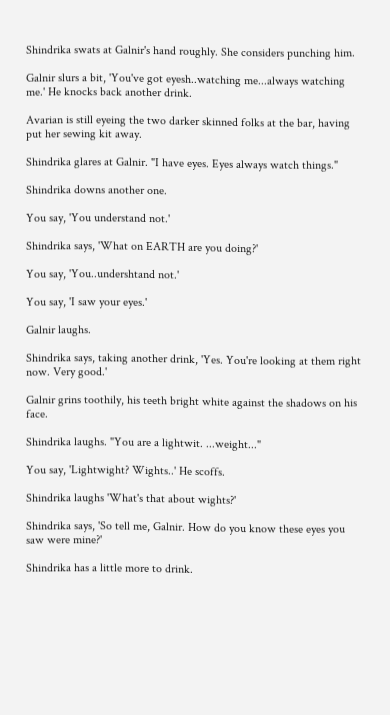Shindrika swats at Galnir's hand roughly. She considers punching him.

Galnir slurs a bit, 'You've got eyesh..watching me...always watching me.' He knocks back another drink.

Avarian is still eyeing the two darker skinned folks at the bar, having put her sewing kit away.

Shindrika glares at Galnir. "I have eyes. Eyes always watch things."

Shindrika downs another one.

You say, 'You understand not.'

Shindrika says, 'What on EARTH are you doing?'

You say, 'You..undershtand not.'

You say, 'I saw your eyes.'

Galnir laughs.

Shindrika says, taking another drink, 'Yes. You're looking at them right now. Very good.'

Galnir grins toothily, his teeth bright white against the shadows on his face.

Shindrika laughs. "You are a lightwit. ...weight..."

You say, 'Lightwight? Wights..' He scoffs.

Shindrika laughs 'What's that about wights?'

Shindrika says, 'So tell me, Galnir. How do you know these eyes you saw were mine?'

Shindrika has a little more to drink.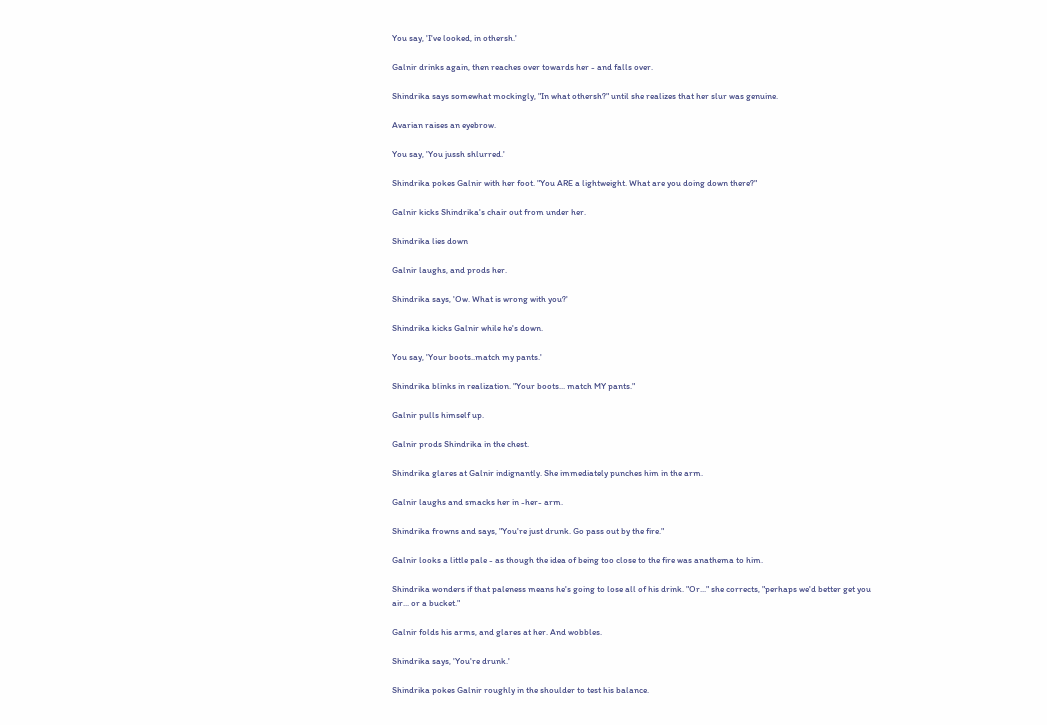You say, 'I've looked, in othersh.'

Galnir drinks again, then reaches over towards her - and falls over.

Shindrika says somewhat mockingly, "In what othersh?" until she realizes that her slur was genuine.

Avarian raises an eyebrow.

You say, 'You jussh shlurred.'

Shindrika pokes Galnir with her foot. "You ARE a lightweight. What are you doing down there?"

Galnir kicks Shindrika's chair out from under her.

Shindrika lies down

Galnir laughs, and prods her.

Shindrika says, 'Ow. What is wrong with you?'

Shindrika kicks Galnir while he's down.

You say, 'Your boots..match my pants.'

Shindrika blinks in realization. "Your boots... match MY pants."

Galnir pulls himself up.

Galnir prods Shindrika in the chest.

Shindrika glares at Galnir indignantly. She immediately punches him in the arm.

Galnir laughs and smacks her in -her- arm.

Shindrika frowns and says, "You're just drunk. Go pass out by the fire."

Galnir looks a little pale - as though the idea of being too close to the fire was anathema to him.

Shindrika wonders if that paleness means he's going to lose all of his drink. "Or..." she corrects, "perhaps we'd better get you air... or a bucket."

Galnir folds his arms, and glares at her. And wobbles.

Shindrika says, 'You're drunk.'

Shindrika pokes Galnir roughly in the shoulder to test his balance.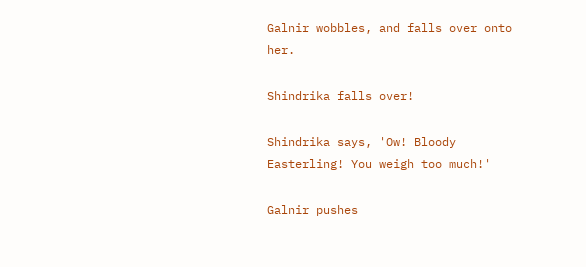Galnir wobbles, and falls over onto her.

Shindrika falls over!

Shindrika says, 'Ow! Bloody Easterling! You weigh too much!'

Galnir pushes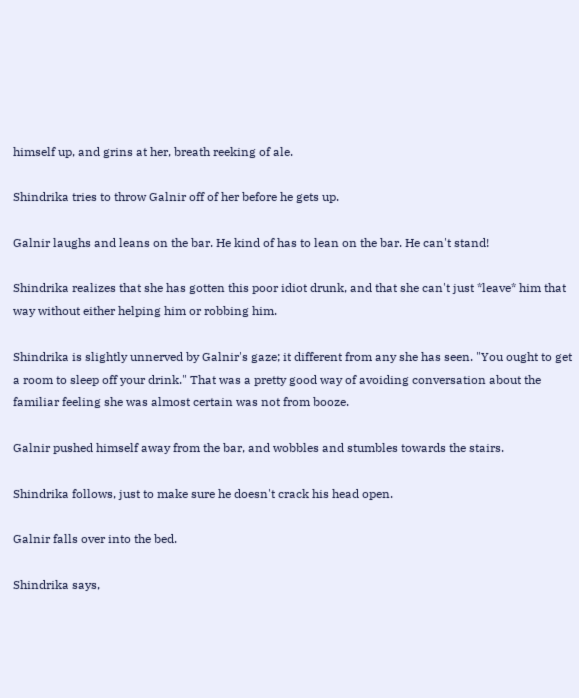himself up, and grins at her, breath reeking of ale.

Shindrika tries to throw Galnir off of her before he gets up.

Galnir laughs and leans on the bar. He kind of has to lean on the bar. He can't stand!

Shindrika realizes that she has gotten this poor idiot drunk, and that she can't just *leave* him that way without either helping him or robbing him.

Shindrika is slightly unnerved by Galnir's gaze; it different from any she has seen. "You ought to get a room to sleep off your drink." That was a pretty good way of avoiding conversation about the familiar feeling she was almost certain was not from booze.

Galnir pushed himself away from the bar, and wobbles and stumbles towards the stairs.

Shindrika follows, just to make sure he doesn't crack his head open.

Galnir falls over into the bed.

Shindrika says,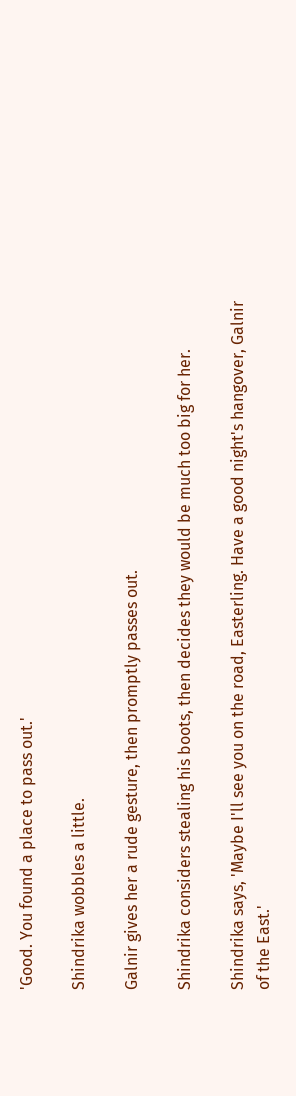'Good. You found a place to pass out.'

Shindrika wobbles a little.

Galnir gives her a rude gesture, then promptly passes out.

Shindrika considers stealing his boots, then decides they would be much too big for her.

Shindrika says, 'Maybe I'll see you on the road, Easterling. Have a good night's hangover, Galnir of the East.'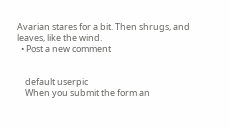Avarian stares for a bit. Then shrugs, and leaves, like the wind.
  • Post a new comment


    default userpic
    When you submit the form an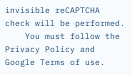invisible reCAPTCHA check will be performed.
    You must follow the Privacy Policy and Google Terms of use.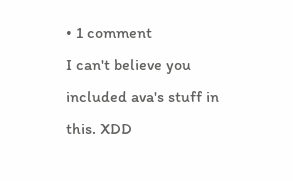• 1 comment
I can't believe you included ava's stuff in this. XDD